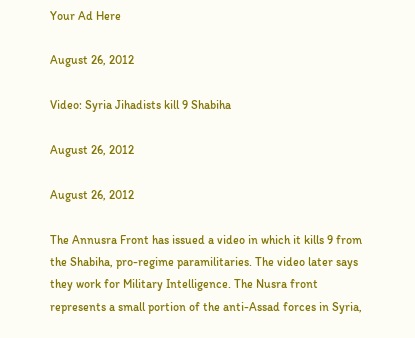Your Ad Here

August 26, 2012

Video: Syria Jihadists kill 9 Shabiha

August 26, 2012

August 26, 2012

The Annusra Front has issued a video in which it kills 9 from the Shabiha, pro-regime paramilitaries. The video later says they work for Military Intelligence. The Nusra front represents a small portion of the anti-Assad forces in Syria,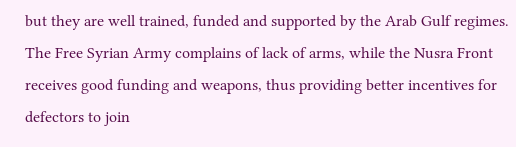but they are well trained, funded and supported by the Arab Gulf regimes.
The Free Syrian Army complains of lack of arms, while the Nusra Front receives good funding and weapons, thus providing better incentives for defectors to join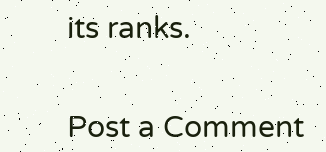its ranks.


Post a Comment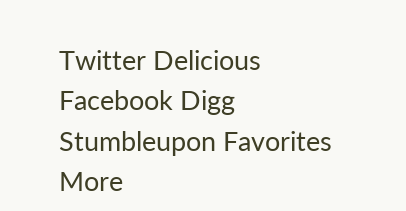Twitter Delicious Facebook Digg Stumbleupon Favorites More